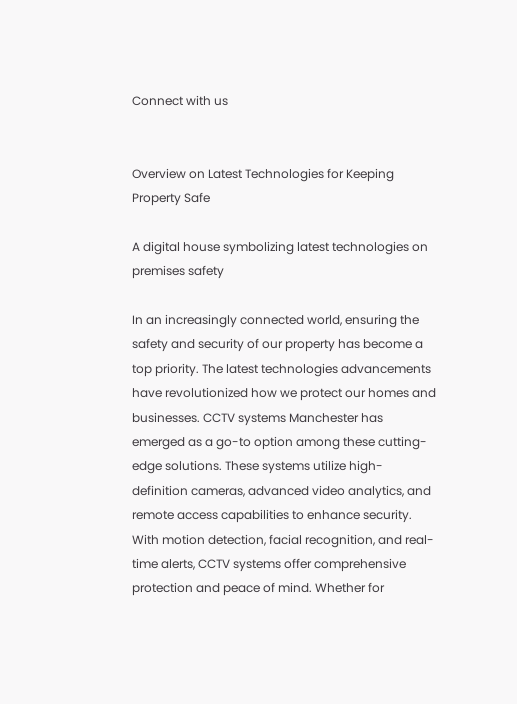Connect with us


Overview on Latest Technologies for Keeping Property Safe

A digital house symbolizing latest technologies on premises safety

In an increasingly connected world, ensuring the safety and security of our property has become a top priority. The latest technologies advancements have revolutionized how we protect our homes and businesses. CCTV systems Manchester has emerged as a go-to option among these cutting-edge solutions. These systems utilize high-definition cameras, advanced video analytics, and remote access capabilities to enhance security. With motion detection, facial recognition, and real-time alerts, CCTV systems offer comprehensive protection and peace of mind. Whether for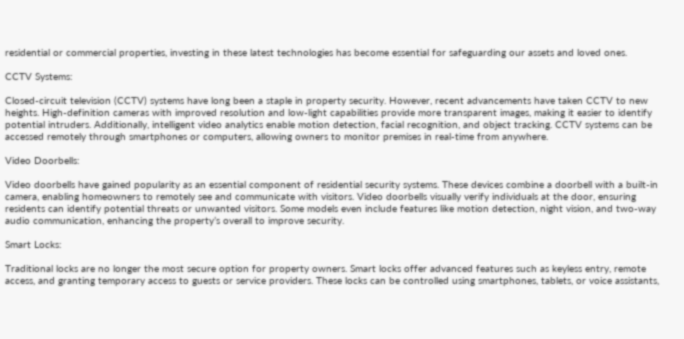residential or commercial properties, investing in these latest technologies has become essential for safeguarding our assets and loved ones.

CCTV Systems:

Closed-circuit television (CCTV) systems have long been a staple in property security. However, recent advancements have taken CCTV to new heights. High-definition cameras with improved resolution and low-light capabilities provide more transparent images, making it easier to identify potential intruders. Additionally, intelligent video analytics enable motion detection, facial recognition, and object tracking. CCTV systems can be accessed remotely through smartphones or computers, allowing owners to monitor premises in real-time from anywhere.

Video Doorbells:

Video doorbells have gained popularity as an essential component of residential security systems. These devices combine a doorbell with a built-in camera, enabling homeowners to remotely see and communicate with visitors. Video doorbells visually verify individuals at the door, ensuring residents can identify potential threats or unwanted visitors. Some models even include features like motion detection, night vision, and two-way audio communication, enhancing the property’s overall to improve security.

Smart Locks:

Traditional locks are no longer the most secure option for property owners. Smart locks offer advanced features such as keyless entry, remote access, and granting temporary access to guests or service providers. These locks can be controlled using smartphones, tablets, or voice assistants,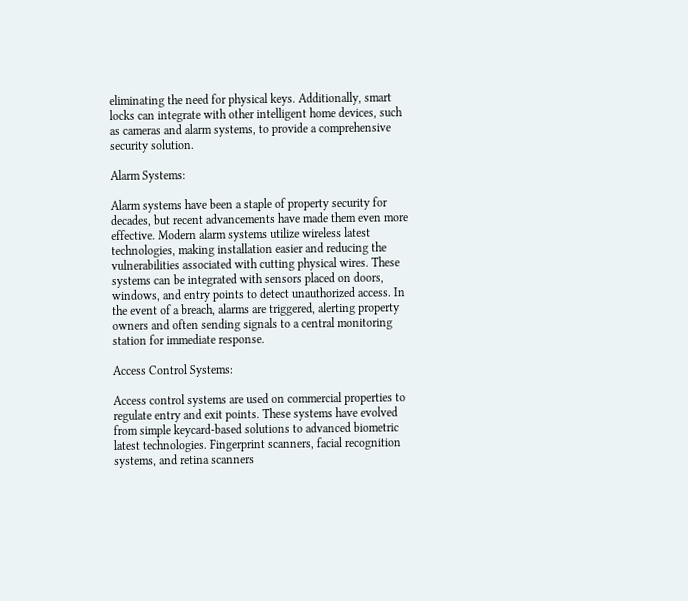eliminating the need for physical keys. Additionally, smart locks can integrate with other intelligent home devices, such as cameras and alarm systems, to provide a comprehensive security solution.

Alarm Systems:

Alarm systems have been a staple of property security for decades, but recent advancements have made them even more effective. Modern alarm systems utilize wireless latest technologies, making installation easier and reducing the vulnerabilities associated with cutting physical wires. These systems can be integrated with sensors placed on doors, windows, and entry points to detect unauthorized access. In the event of a breach, alarms are triggered, alerting property owners and often sending signals to a central monitoring station for immediate response.

Access Control Systems:

Access control systems are used on commercial properties to regulate entry and exit points. These systems have evolved from simple keycard-based solutions to advanced biometric latest technologies. Fingerprint scanners, facial recognition systems, and retina scanners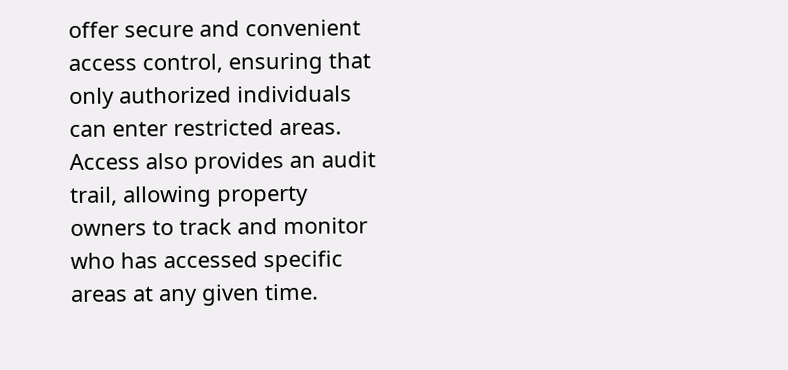offer secure and convenient access control, ensuring that only authorized individuals can enter restricted areas. Access also provides an audit trail, allowing property owners to track and monitor who has accessed specific areas at any given time.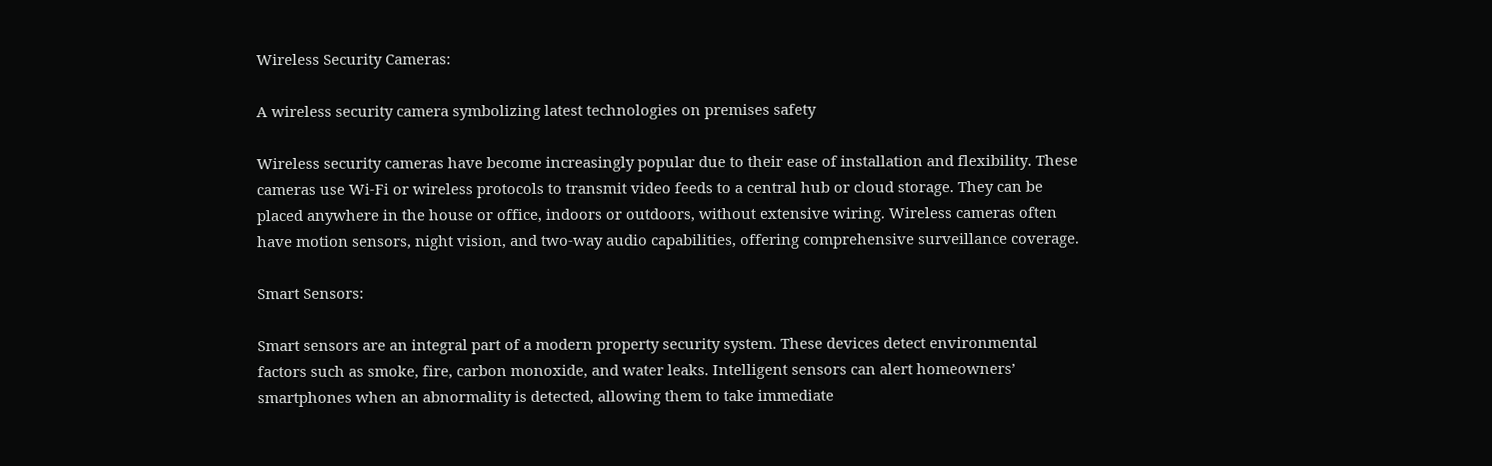Wireless Security Cameras:

A wireless security camera symbolizing latest technologies on premises safety

Wireless security cameras have become increasingly popular due to their ease of installation and flexibility. These cameras use Wi-Fi or wireless protocols to transmit video feeds to a central hub or cloud storage. They can be placed anywhere in the house or office, indoors or outdoors, without extensive wiring. Wireless cameras often have motion sensors, night vision, and two-way audio capabilities, offering comprehensive surveillance coverage.

Smart Sensors:

Smart sensors are an integral part of a modern property security system. These devices detect environmental factors such as smoke, fire, carbon monoxide, and water leaks. Intelligent sensors can alert homeowners’ smartphones when an abnormality is detected, allowing them to take immediate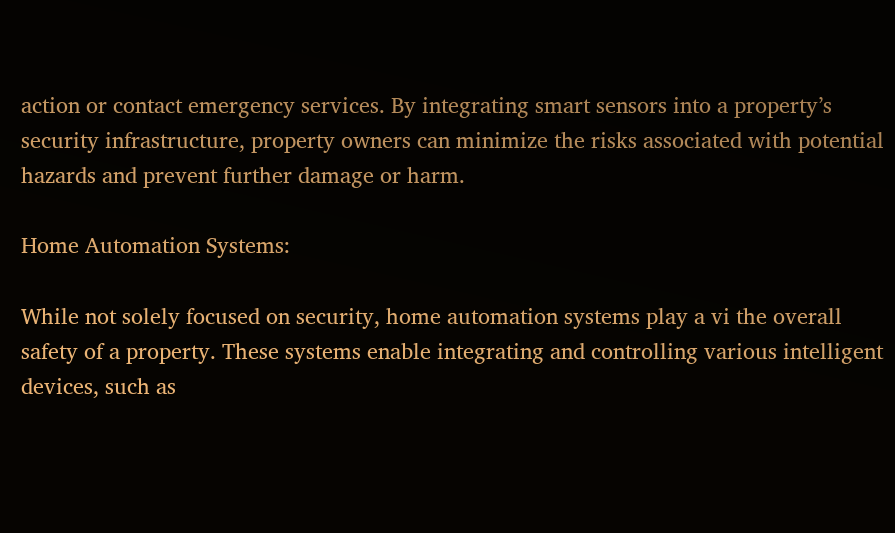action or contact emergency services. By integrating smart sensors into a property’s security infrastructure, property owners can minimize the risks associated with potential hazards and prevent further damage or harm.

Home Automation Systems:

While not solely focused on security, home automation systems play a vi the overall safety of a property. These systems enable integrating and controlling various intelligent devices, such as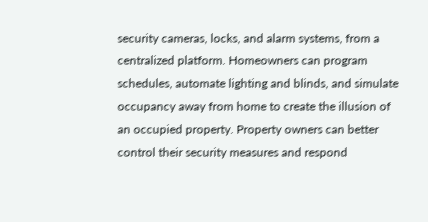security cameras, locks, and alarm systems, from a centralized platform. Homeowners can program schedules, automate lighting and blinds, and simulate occupancy away from home to create the illusion of an occupied property. Property owners can better control their security measures and respond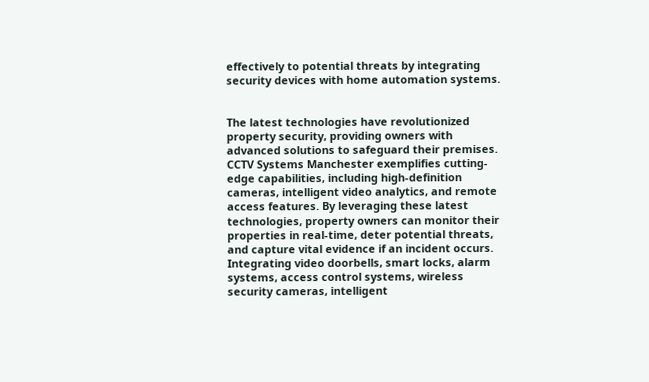effectively to potential threats by integrating security devices with home automation systems.


The latest technologies have revolutionized property security, providing owners with advanced solutions to safeguard their premises. CCTV Systems Manchester exemplifies cutting-edge capabilities, including high-definition cameras, intelligent video analytics, and remote access features. By leveraging these latest technologies, property owners can monitor their properties in real-time, deter potential threats, and capture vital evidence if an incident occurs. Integrating video doorbells, smart locks, alarm systems, access control systems, wireless security cameras, intelligent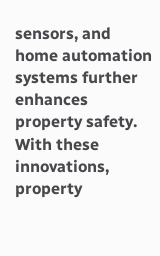sensors, and home automation systems further enhances property safety. With these innovations, property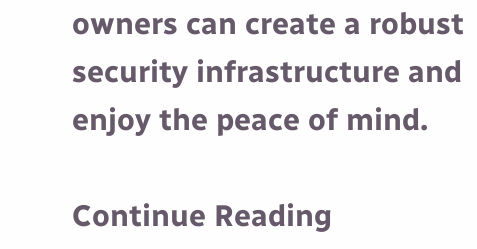owners can create a robust security infrastructure and enjoy the peace of mind.

Continue Reading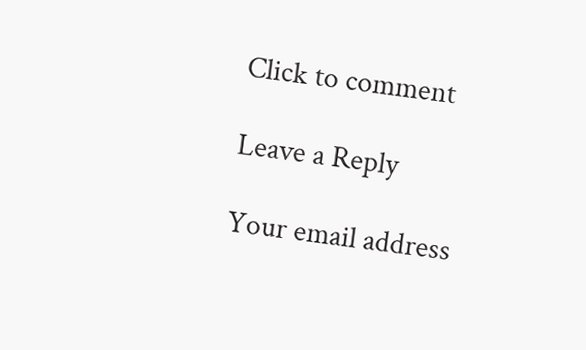Click to comment

Leave a Reply

Your email address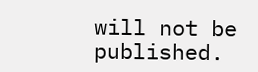will not be published.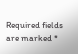Required fields are marked *